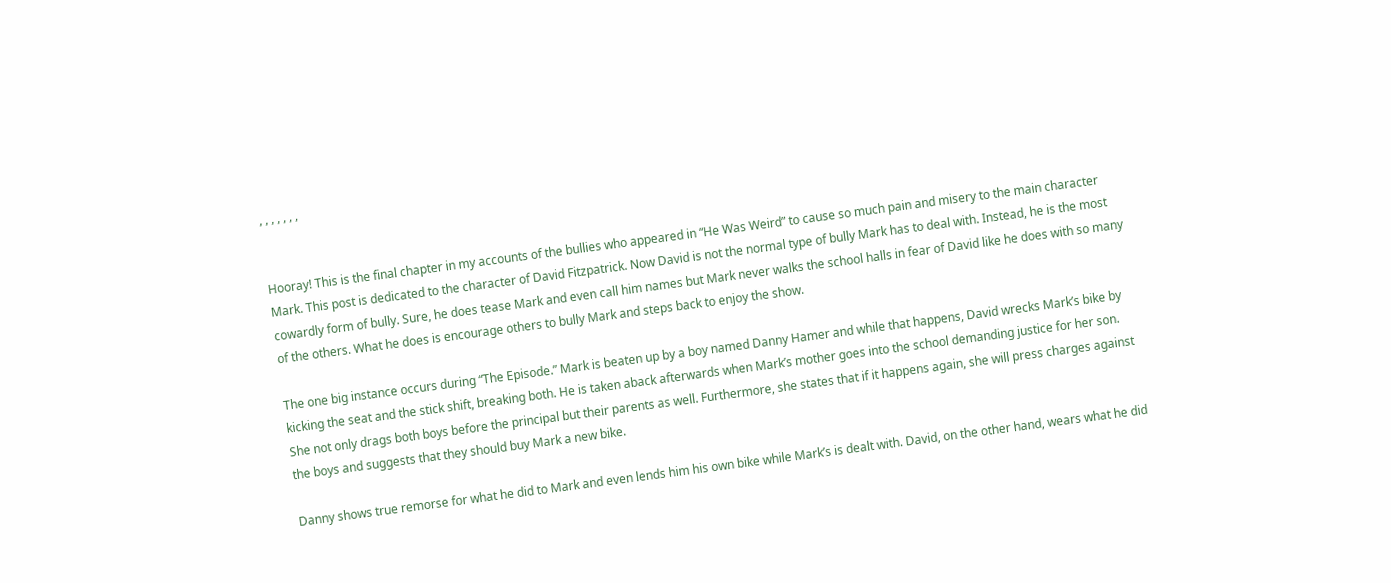, , , , , , ,


Hooray! This is the final chapter in my accounts of the bullies who appeared in “He Was Weird” to cause so much pain and misery to the main character Mark. This post is dedicated to the character of David Fitzpatrick. Now David is not the normal type of bully Mark has to deal with. Instead, he is the most cowardly form of bully. Sure, he does tease Mark and even call him names but Mark never walks the school halls in fear of David like he does with so many of the others. What he does is encourage others to bully Mark and steps back to enjoy the show.

The one big instance occurs during “The Episode.” Mark is beaten up by a boy named Danny Hamer and while that happens, David wrecks Mark’s bike by kicking the seat and the stick shift, breaking both. He is taken aback afterwards when Mark’s mother goes into the school demanding justice for her son. She not only drags both boys before the principal but their parents as well. Furthermore, she states that if it happens again, she will press charges against the boys and suggests that they should buy Mark a new bike.

Danny shows true remorse for what he did to Mark and even lends him his own bike while Mark’s is dealt with. David, on the other hand, wears what he did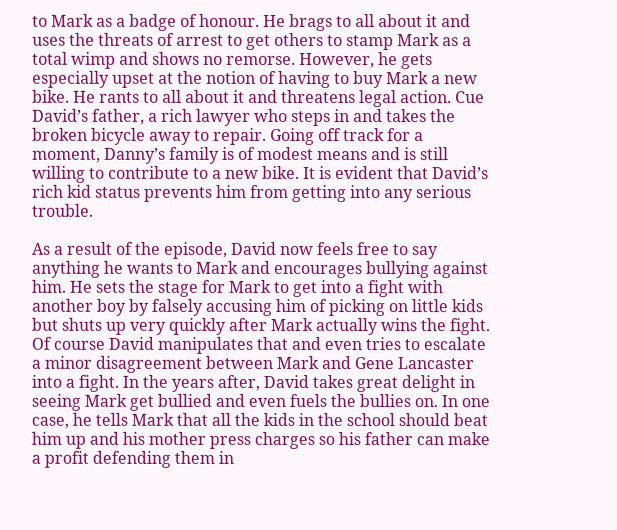to Mark as a badge of honour. He brags to all about it and uses the threats of arrest to get others to stamp Mark as a total wimp and shows no remorse. However, he gets especially upset at the notion of having to buy Mark a new bike. He rants to all about it and threatens legal action. Cue David’s father, a rich lawyer who steps in and takes the broken bicycle away to repair. Going off track for a moment, Danny’s family is of modest means and is still willing to contribute to a new bike. It is evident that David’s rich kid status prevents him from getting into any serious trouble.

As a result of the episode, David now feels free to say anything he wants to Mark and encourages bullying against him. He sets the stage for Mark to get into a fight with another boy by falsely accusing him of picking on little kids but shuts up very quickly after Mark actually wins the fight. Of course David manipulates that and even tries to escalate a minor disagreement between Mark and Gene Lancaster into a fight. In the years after, David takes great delight in seeing Mark get bullied and even fuels the bullies on. In one case, he tells Mark that all the kids in the school should beat him up and his mother press charges so his father can make a profit defending them in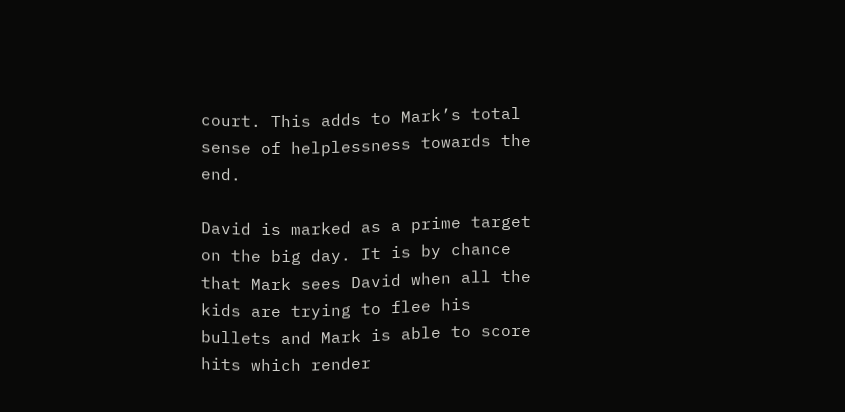court. This adds to Mark’s total sense of helplessness towards the end.

David is marked as a prime target on the big day. It is by chance that Mark sees David when all the kids are trying to flee his bullets and Mark is able to score hits which render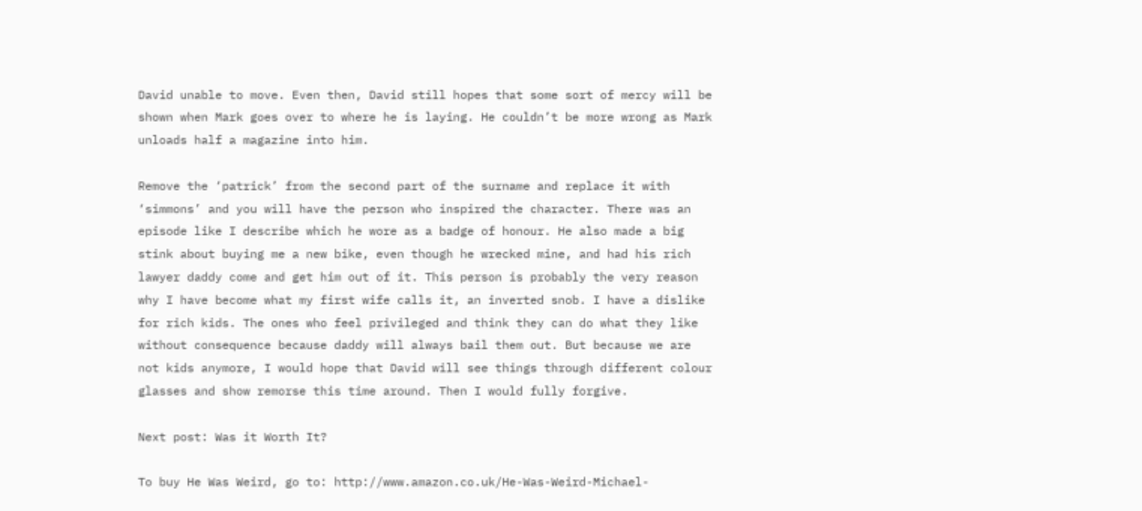David unable to move. Even then, David still hopes that some sort of mercy will be shown when Mark goes over to where he is laying. He couldn’t be more wrong as Mark unloads half a magazine into him.

Remove the ‘patrick’ from the second part of the surname and replace it with ‘simmons’ and you will have the person who inspired the character. There was an episode like I describe which he wore as a badge of honour. He also made a big stink about buying me a new bike, even though he wrecked mine, and had his rich lawyer daddy come and get him out of it. This person is probably the very reason why I have become what my first wife calls it, an inverted snob. I have a dislike for rich kids. The ones who feel privileged and think they can do what they like without consequence because daddy will always bail them out. But because we are not kids anymore, I would hope that David will see things through different colour glasses and show remorse this time around. Then I would fully forgive.

Next post: Was it Worth It?

To buy He Was Weird, go to: http://www.amazon.co.uk/He-Was-Weird-Michael-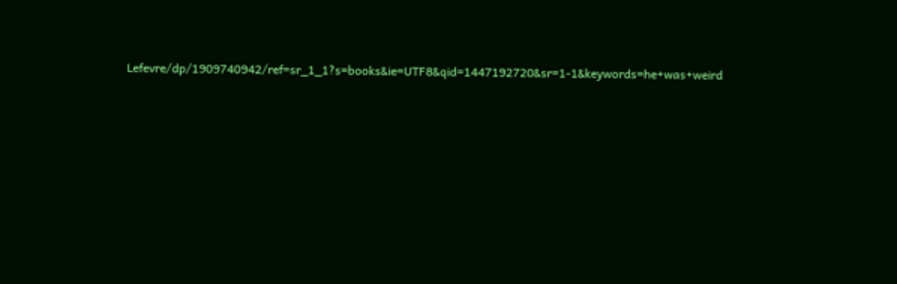Lefevre/dp/1909740942/ref=sr_1_1?s=books&ie=UTF8&qid=1447192720&sr=1-1&keywords=he+was+weird